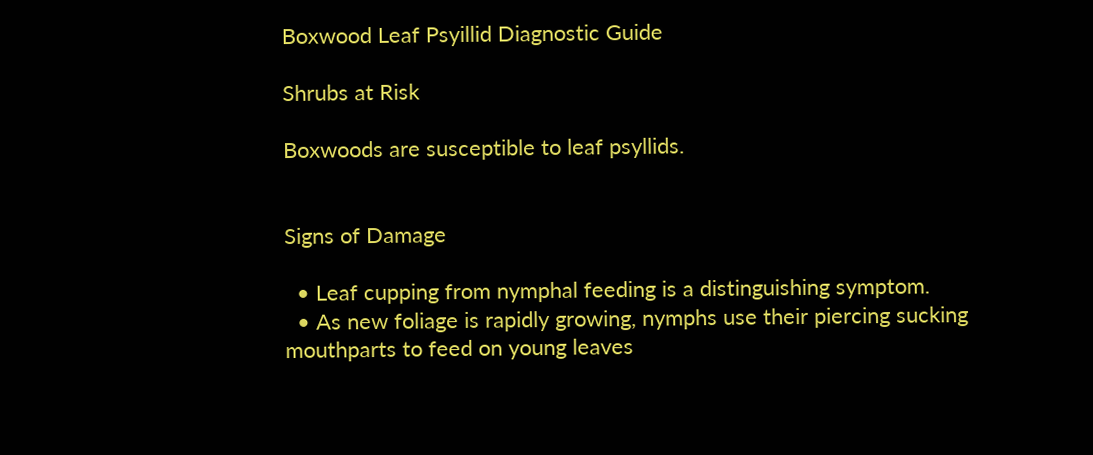Boxwood Leaf Psyillid Diagnostic Guide

Shrubs at Risk

Boxwoods are susceptible to leaf psyllids.


Signs of Damage

  • Leaf cupping from nymphal feeding is a distinguishing symptom.
  • As new foliage is rapidly growing, nymphs use their piercing sucking mouthparts to feed on young leaves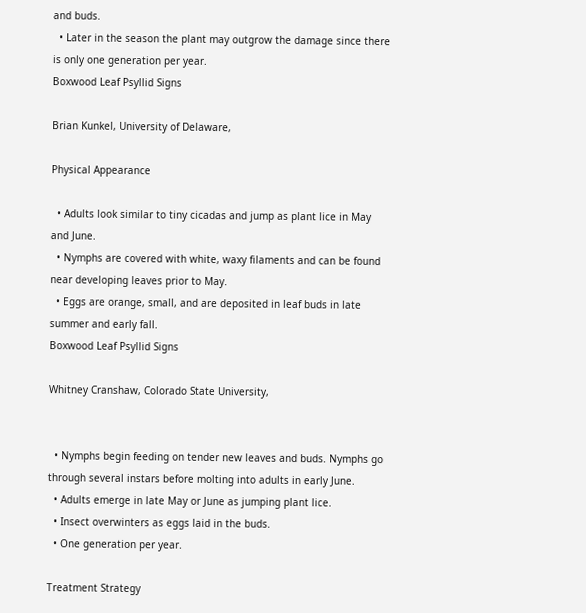and buds.
  • Later in the season the plant may outgrow the damage since there is only one generation per year.
Boxwood Leaf Psyllid Signs

Brian Kunkel, University of Delaware,

Physical Appearance

  • Adults look similar to tiny cicadas and jump as plant lice in May and June.
  • Nymphs are covered with white, waxy filaments and can be found near developing leaves prior to May.
  • Eggs are orange, small, and are deposited in leaf buds in late summer and early fall.
Boxwood Leaf Psyllid Signs

Whitney Cranshaw, Colorado State University,


  • Nymphs begin feeding on tender new leaves and buds. Nymphs go through several instars before molting into adults in early June.
  • Adults emerge in late May or June as jumping plant lice.
  • Insect overwinters as eggs laid in the buds.
  • One generation per year.

Treatment Strategy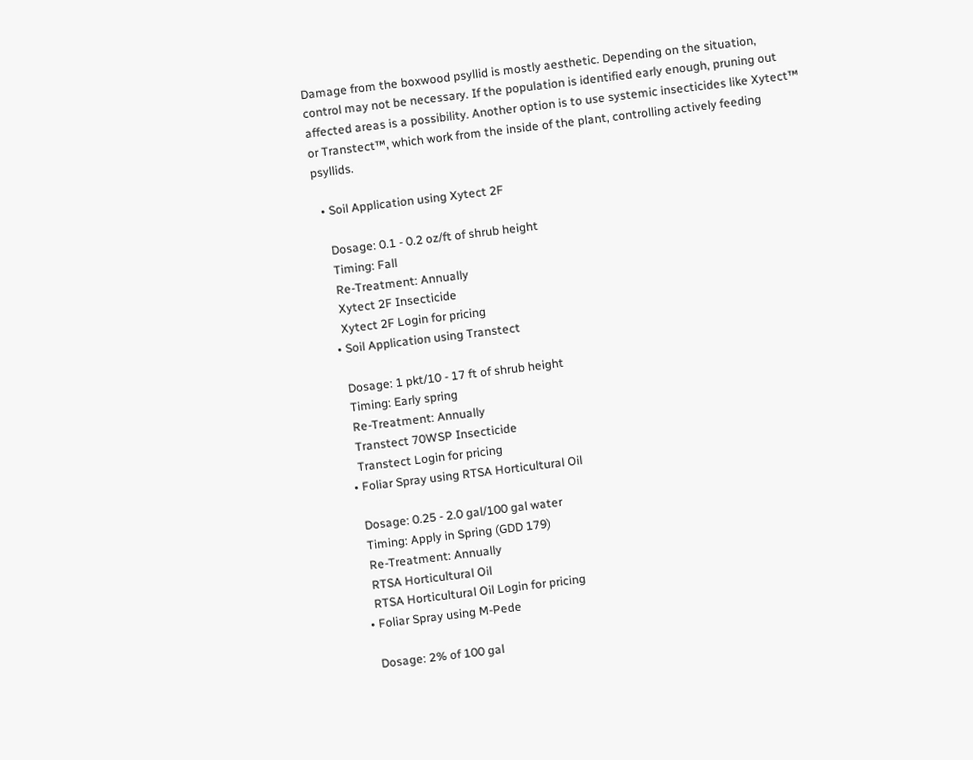Damage from the boxwood psyllid is mostly aesthetic. Depending on the situation, control may not be necessary. If the population is identified early enough, pruning out affected areas is a possibility. Another option is to use systemic insecticides like Xytect™ or Transtect™, which work from the inside of the plant, controlling actively feeding psyllids.

  • Soil Application using Xytect 2F

    Dosage: 0.1 - 0.2 oz/ft of shrub height
    Timing: Fall
    Re-Treatment: Annually
    Xytect 2F Insecticide
    Xytect 2F Login for pricing
  • Soil Application using Transtect

    Dosage: 1 pkt/10 - 17 ft of shrub height
    Timing: Early spring
    Re-Treatment: Annually
    Transtect 70WSP Insecticide
    Transtect Login for pricing
  • Foliar Spray using RTSA Horticultural Oil

    Dosage: 0.25 - 2.0 gal/100 gal water
    Timing: Apply in Spring (GDD 179)
    Re-Treatment: Annually
    RTSA Horticultural Oil
    RTSA Horticultural Oil Login for pricing
  • Foliar Spray using M-Pede

    Dosage: 2% of 100 gal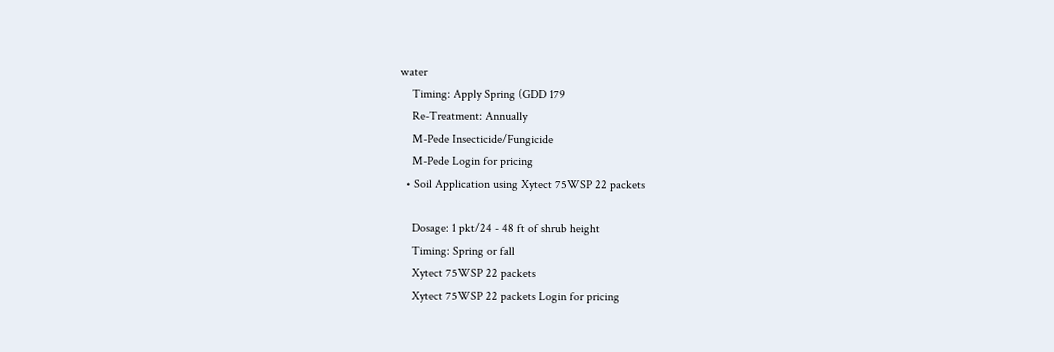water
    Timing: Apply Spring (GDD 179
    Re-Treatment: Annually
    M-Pede Insecticide/Fungicide
    M-Pede Login for pricing
  • Soil Application using Xytect 75WSP 22 packets

    Dosage: 1 pkt/24 - 48 ft of shrub height
    Timing: Spring or fall
    Xytect 75WSP 22 packets
    Xytect 75WSP 22 packets Login for pricing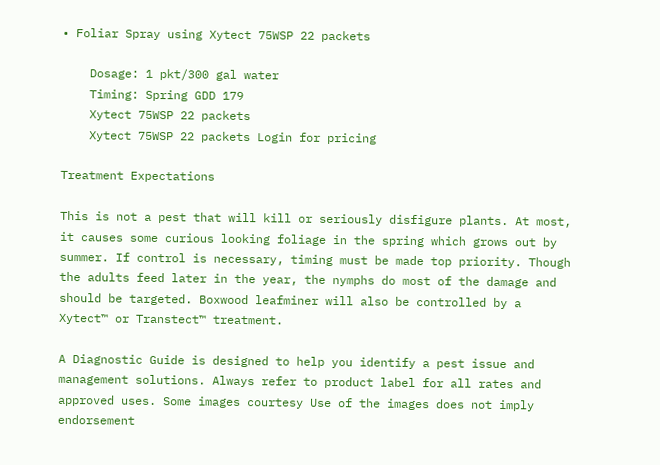• Foliar Spray using Xytect 75WSP 22 packets

    Dosage: 1 pkt/300 gal water
    Timing: Spring GDD 179
    Xytect 75WSP 22 packets
    Xytect 75WSP 22 packets Login for pricing

Treatment Expectations

This is not a pest that will kill or seriously disfigure plants. At most, it causes some curious looking foliage in the spring which grows out by summer. If control is necessary, timing must be made top priority. Though the adults feed later in the year, the nymphs do most of the damage and should be targeted. Boxwood leafminer will also be controlled by a Xytect™ or Transtect™ treatment.

A Diagnostic Guide is designed to help you identify a pest issue and management solutions. Always refer to product label for all rates and approved uses. Some images courtesy Use of the images does not imply endorsement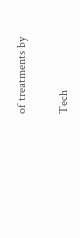of treatments by

Tech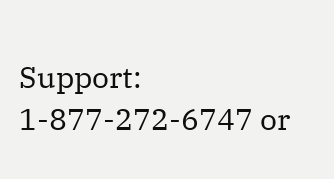Support: 1-877-272-6747 or